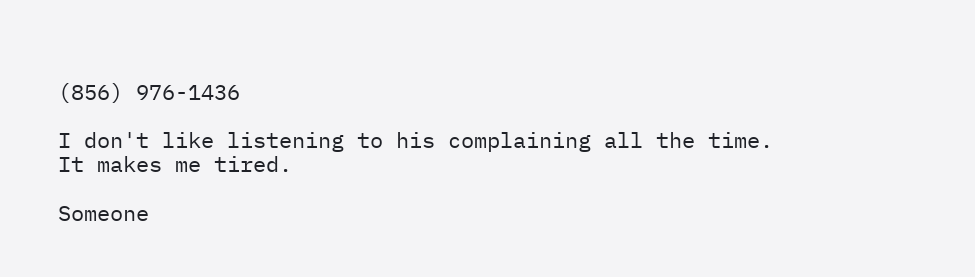(856) 976-1436

I don't like listening to his complaining all the time. It makes me tired.

Someone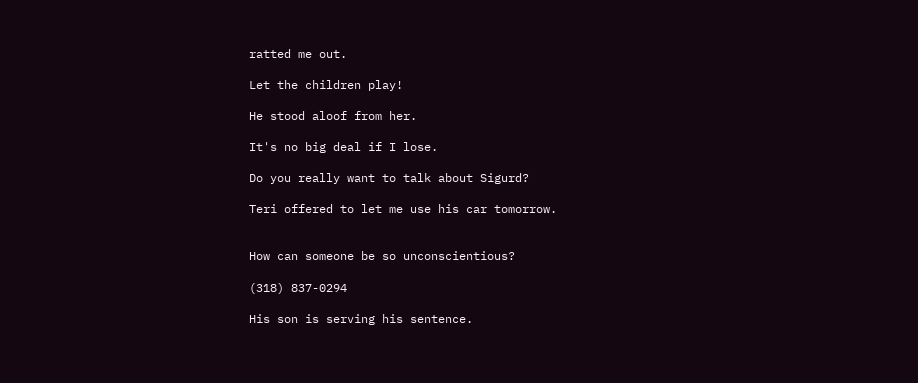ratted me out.

Let the children play!

He stood aloof from her.

It's no big deal if I lose.

Do you really want to talk about Sigurd?

Teri offered to let me use his car tomorrow.


How can someone be so unconscientious?

(318) 837-0294

His son is serving his sentence.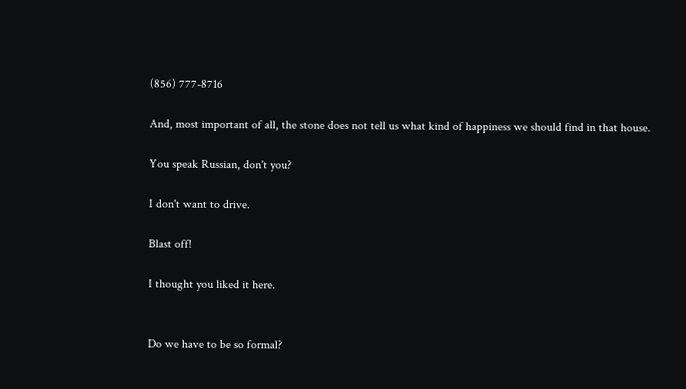(856) 777-8716

And, most important of all, the stone does not tell us what kind of happiness we should find in that house.

You speak Russian, don't you?

I don't want to drive.

Blast off!

I thought you liked it here.


Do we have to be so formal?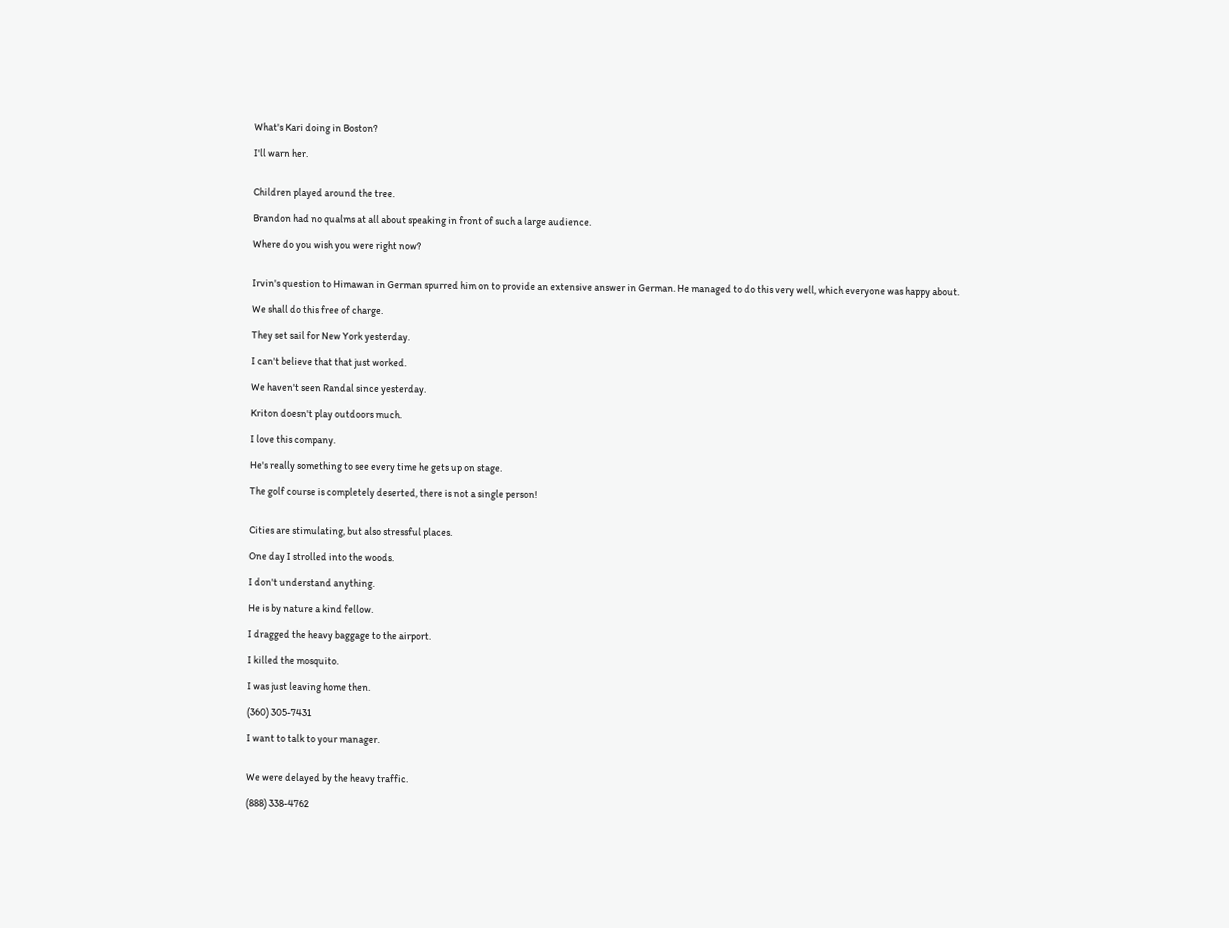What's Kari doing in Boston?

I'll warn her.


Children played around the tree.

Brandon had no qualms at all about speaking in front of such a large audience.

Where do you wish you were right now?


Irvin's question to Himawan in German spurred him on to provide an extensive answer in German. He managed to do this very well, which everyone was happy about.

We shall do this free of charge.

They set sail for New York yesterday.

I can't believe that that just worked.

We haven't seen Randal since yesterday.

Kriton doesn't play outdoors much.

I love this company.

He's really something to see every time he gets up on stage.

The golf course is completely deserted, there is not a single person!


Cities are stimulating, but also stressful places.

One day I strolled into the woods.

I don't understand anything.

He is by nature a kind fellow.

I dragged the heavy baggage to the airport.

I killed the mosquito.

I was just leaving home then.

(360) 305-7431

I want to talk to your manager.


We were delayed by the heavy traffic.

(888) 338-4762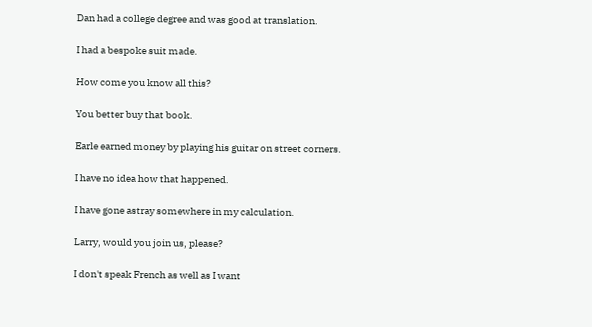Dan had a college degree and was good at translation.

I had a bespoke suit made.

How come you know all this?

You better buy that book.

Earle earned money by playing his guitar on street corners.

I have no idea how that happened.

I have gone astray somewhere in my calculation.

Larry, would you join us, please?

I don't speak French as well as I want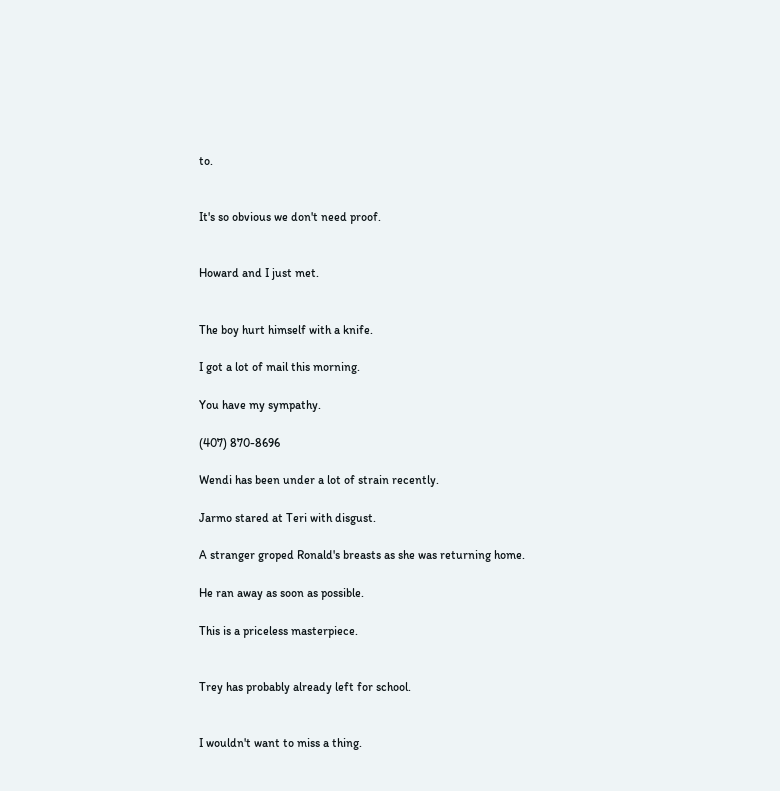to.


It's so obvious we don't need proof.


Howard and I just met.


The boy hurt himself with a knife.

I got a lot of mail this morning.

You have my sympathy.

(407) 870-8696

Wendi has been under a lot of strain recently.

Jarmo stared at Teri with disgust.

A stranger groped Ronald's breasts as she was returning home.

He ran away as soon as possible.

This is a priceless masterpiece.


Trey has probably already left for school.


I wouldn't want to miss a thing.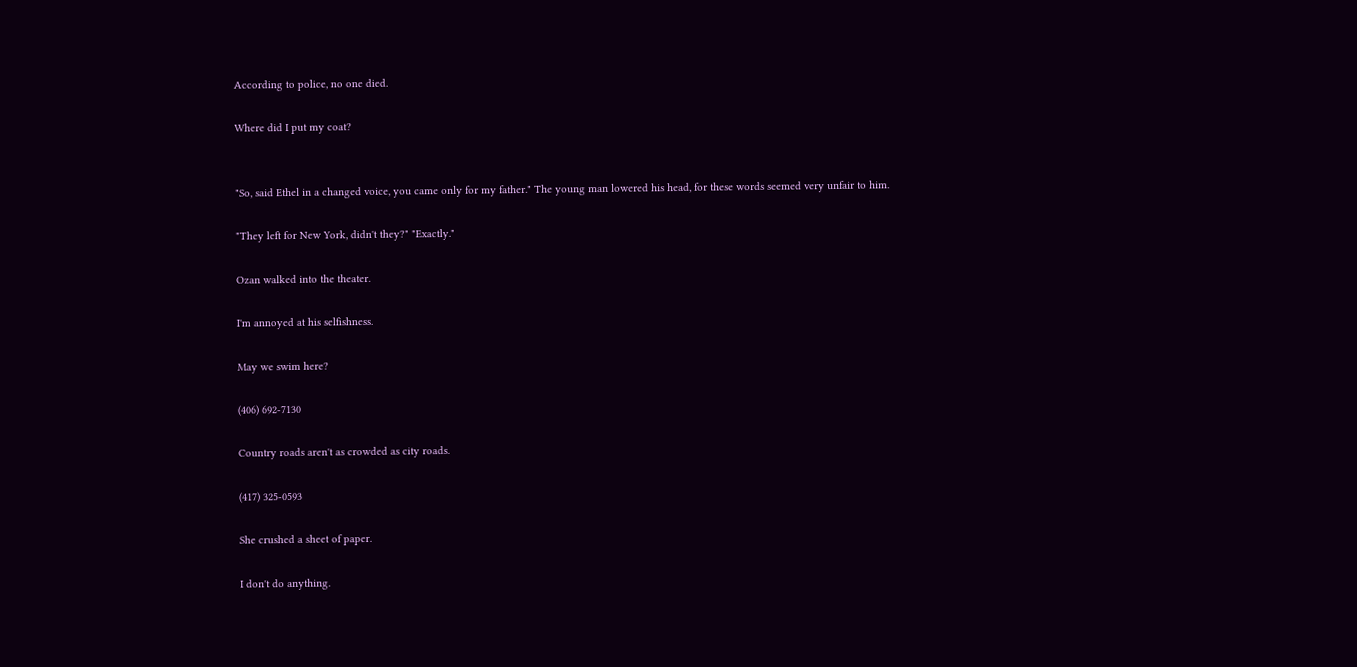According to police, no one died.

Where did I put my coat?


"So, said Ethel in a changed voice, you came only for my father." The young man lowered his head, for these words seemed very unfair to him.

"They left for New York, didn't they?" "Exactly."

Ozan walked into the theater.

I'm annoyed at his selfishness.

May we swim here?

(406) 692-7130

Country roads aren't as crowded as city roads.

(417) 325-0593

She crushed a sheet of paper.

I don't do anything.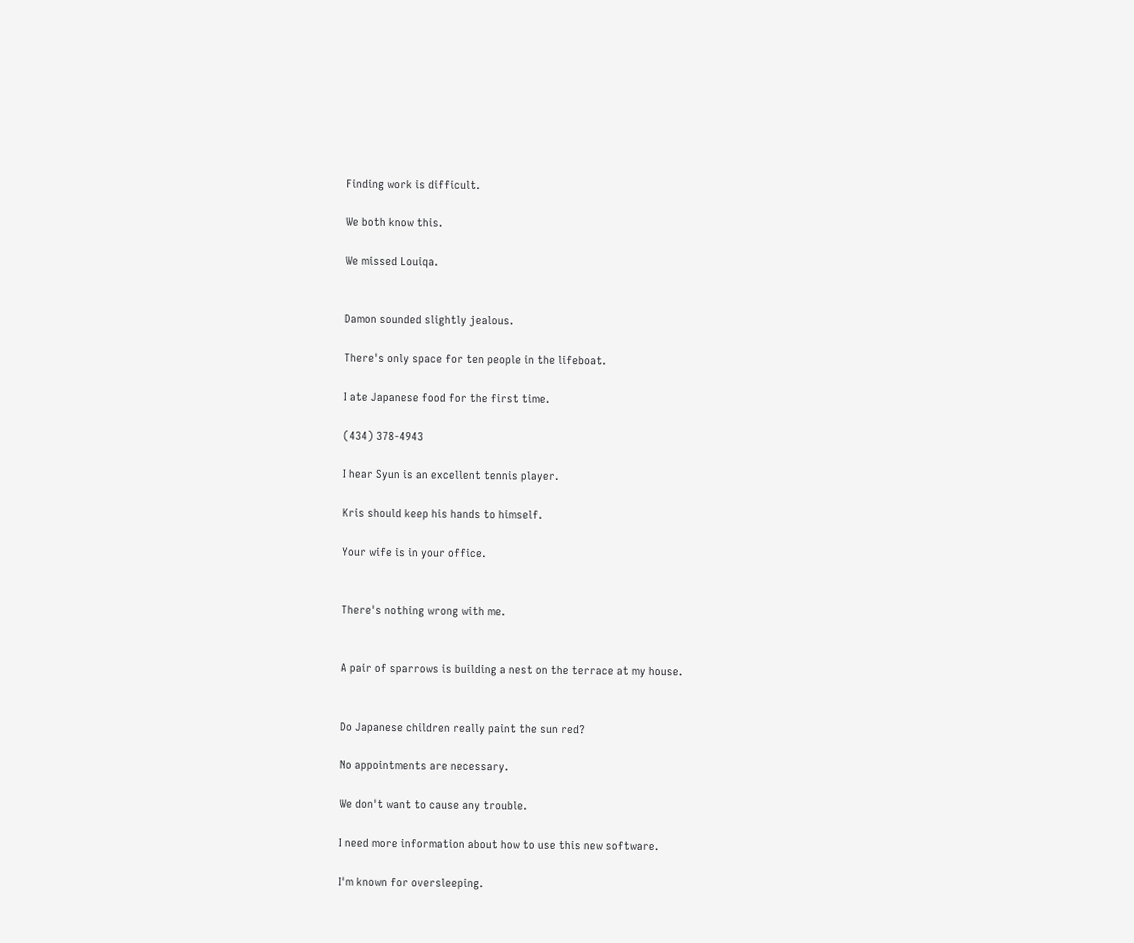Finding work is difficult.

We both know this.

We missed Louiqa.


Damon sounded slightly jealous.

There's only space for ten people in the lifeboat.

I ate Japanese food for the first time.

(434) 378-4943

I hear Syun is an excellent tennis player.

Kris should keep his hands to himself.

Your wife is in your office.


There's nothing wrong with me.


A pair of sparrows is building a nest on the terrace at my house.


Do Japanese children really paint the sun red?

No appointments are necessary.

We don't want to cause any trouble.

I need more information about how to use this new software.

I'm known for oversleeping.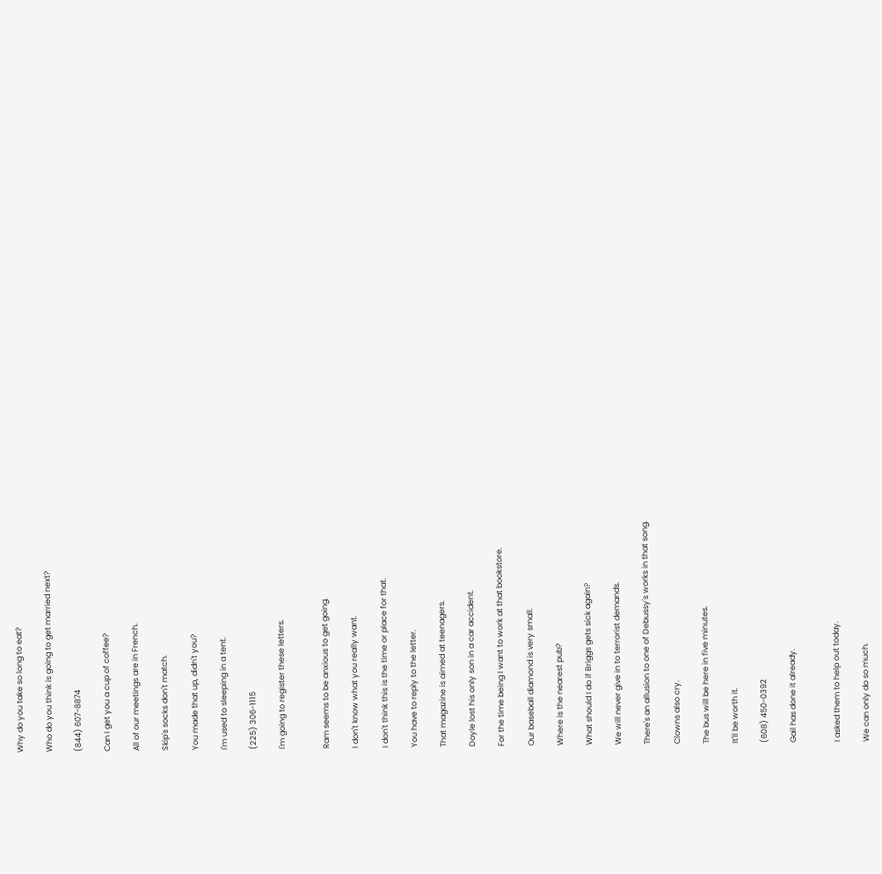Why do you take so long to eat?

Who do you think is going to get married next?

(844) 607-8874

Can I get you a cup of coffee?

All of our meetings are in French.

Skip's socks don't match.

You made that up, didn't you?

I'm used to sleeping in a tent.

(225) 306-1115

I'm going to register these letters.


Ram seems to be anxious to get going.

I don't know what you really want.

I don't think this is the time or place for that.

You have to reply to the letter.

That magazine is aimed at teenagers.

Doyle lost his only son in a car accident.

For the time being I want to work at that bookstore.

Our baseball diamond is very small.

Where is the nearest pub?

What should I do if Briggs gets sick again?

We will never give in to terrorist demands.

There's an allusion to one of Debussy's works in that song.

Clowns also cry.

The bus will be here in five minutes.

It'll be worth it.

(608) 450-0392

Gail has done it already.


I asked them to help out today.

We can only do so much.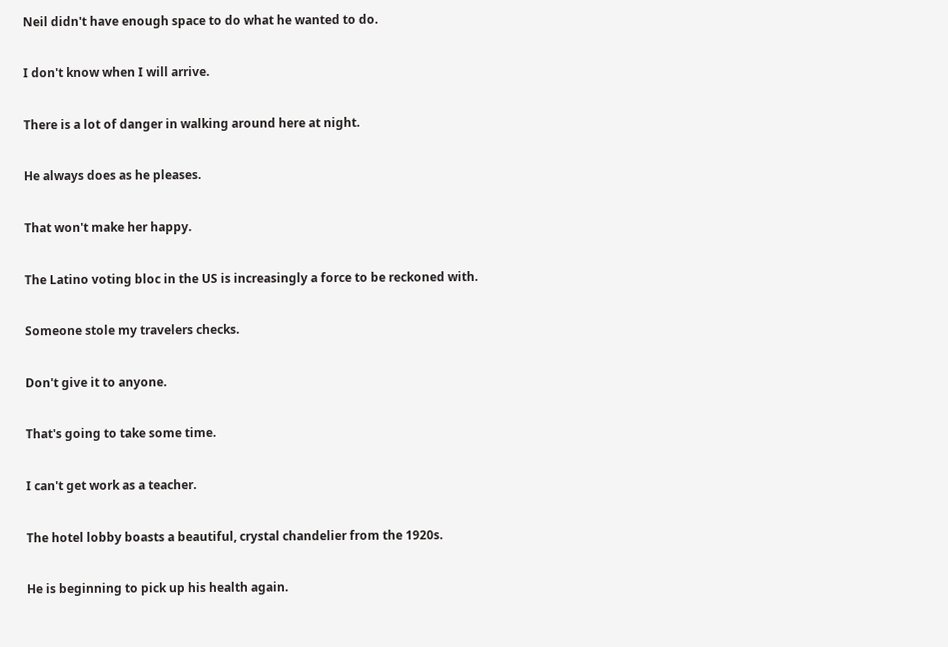Neil didn't have enough space to do what he wanted to do.

I don't know when I will arrive.

There is a lot of danger in walking around here at night.

He always does as he pleases.

That won't make her happy.

The Latino voting bloc in the US is increasingly a force to be reckoned with.

Someone stole my travelers checks.

Don't give it to anyone.

That's going to take some time.

I can't get work as a teacher.

The hotel lobby boasts a beautiful, crystal chandelier from the 1920s.

He is beginning to pick up his health again.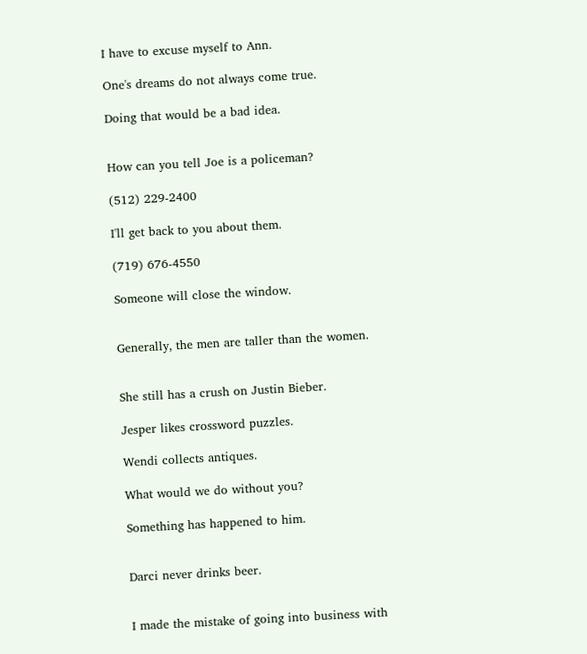I have to excuse myself to Ann.

One's dreams do not always come true.

Doing that would be a bad idea.


How can you tell Joe is a policeman?

(512) 229-2400

I'll get back to you about them.

(719) 676-4550

Someone will close the window.


Generally, the men are taller than the women.


She still has a crush on Justin Bieber.

Jesper likes crossword puzzles.

Wendi collects antiques.

What would we do without you?

Something has happened to him.


Darci never drinks beer.


I made the mistake of going into business with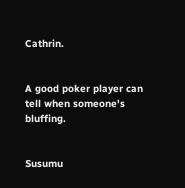Cathrin.


A good poker player can tell when someone's bluffing.


Susumu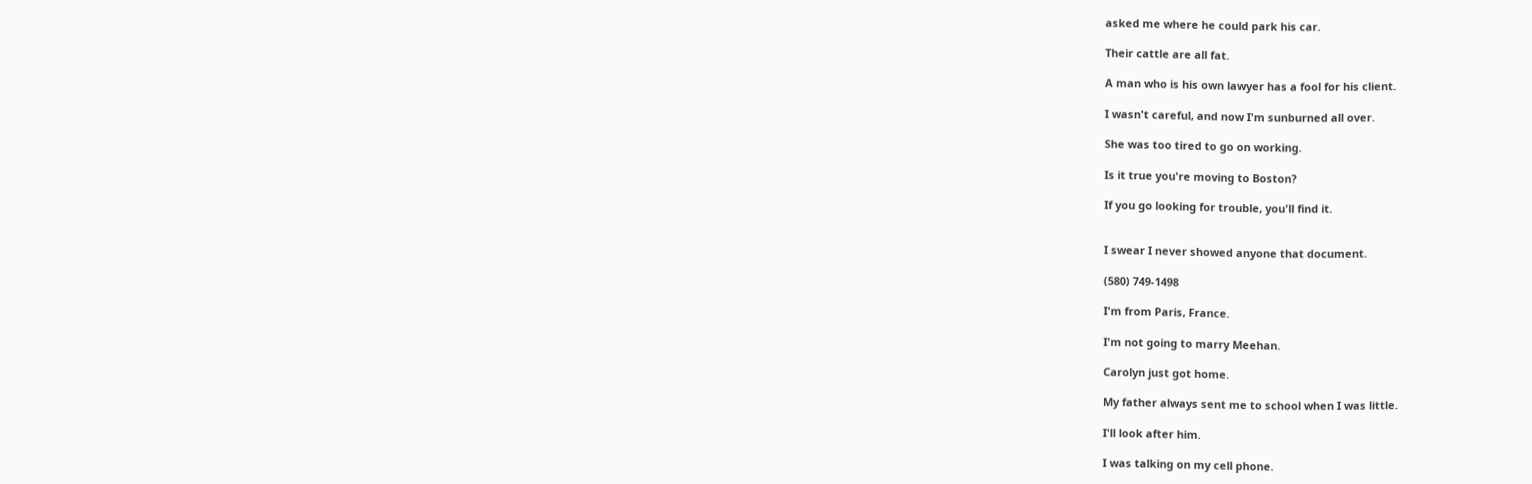asked me where he could park his car.

Their cattle are all fat.

A man who is his own lawyer has a fool for his client.

I wasn't careful, and now I'm sunburned all over.

She was too tired to go on working.

Is it true you're moving to Boston?

If you go looking for trouble, you'll find it.


I swear I never showed anyone that document.

(580) 749-1498

I'm from Paris, France.

I'm not going to marry Meehan.

Carolyn just got home.

My father always sent me to school when I was little.

I'll look after him.

I was talking on my cell phone.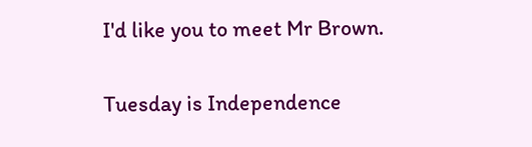I'd like you to meet Mr Brown.

Tuesday is Independence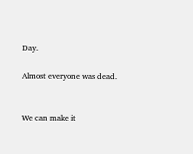Day.

Almost everyone was dead.


We can make it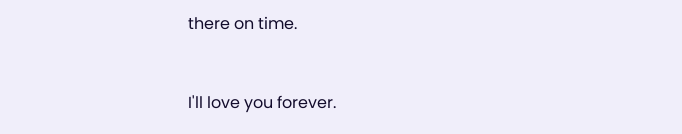there on time.


I'll love you forever.